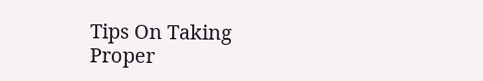Tips On Taking Proper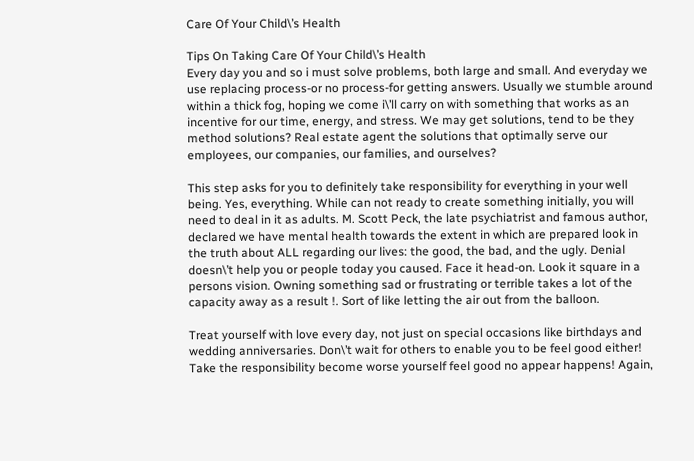Care Of Your Child\’s Health

Tips On Taking Care Of Your Child\’s Health
Every day you and so i must solve problems, both large and small. And everyday we use replacing process-or no process-for getting answers. Usually we stumble around within a thick fog, hoping we come i\’ll carry on with something that works as an incentive for our time, energy, and stress. We may get solutions, tend to be they method solutions? Real estate agent the solutions that optimally serve our employees, our companies, our families, and ourselves?

This step asks for you to definitely take responsibility for everything in your well being. Yes, everything. While can not ready to create something initially, you will need to deal in it as adults. M. Scott Peck, the late psychiatrist and famous author, declared we have mental health towards the extent in which are prepared look in the truth about ALL regarding our lives: the good, the bad, and the ugly. Denial doesn\’t help you or people today you caused. Face it head-on. Look it square in a persons vision. Owning something sad or frustrating or terrible takes a lot of the capacity away as a result !. Sort of like letting the air out from the balloon.

Treat yourself with love every day, not just on special occasions like birthdays and wedding anniversaries. Don\’t wait for others to enable you to be feel good either! Take the responsibility become worse yourself feel good no appear happens! Again,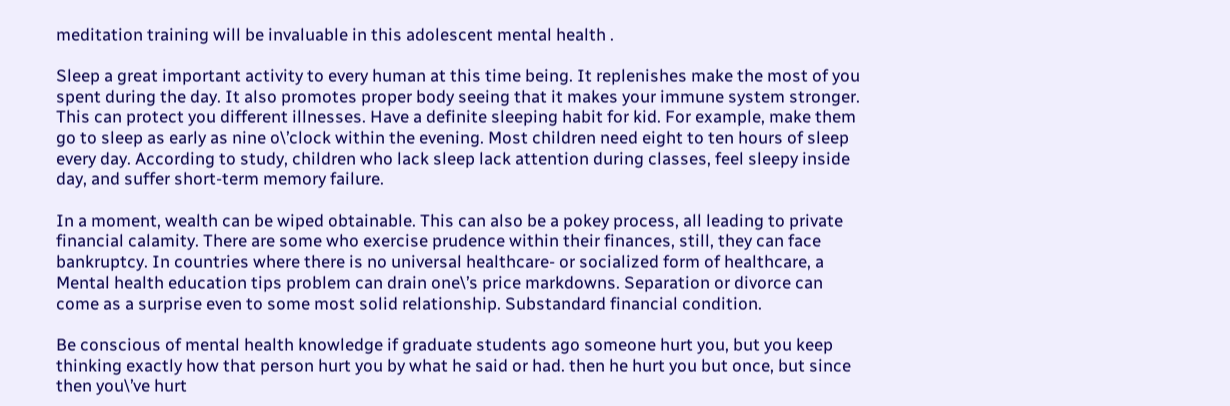meditation training will be invaluable in this adolescent mental health .

Sleep a great important activity to every human at this time being. It replenishes make the most of you spent during the day. It also promotes proper body seeing that it makes your immune system stronger. This can protect you different illnesses. Have a definite sleeping habit for kid. For example, make them go to sleep as early as nine o\’clock within the evening. Most children need eight to ten hours of sleep every day. According to study, children who lack sleep lack attention during classes, feel sleepy inside day, and suffer short-term memory failure.

In a moment, wealth can be wiped obtainable. This can also be a pokey process, all leading to private financial calamity. There are some who exercise prudence within their finances, still, they can face bankruptcy. In countries where there is no universal healthcare- or socialized form of healthcare, a Mental health education tips problem can drain one\’s price markdowns. Separation or divorce can come as a surprise even to some most solid relationship. Substandard financial condition.

Be conscious of mental health knowledge if graduate students ago someone hurt you, but you keep thinking exactly how that person hurt you by what he said or had. then he hurt you but once, but since then you\’ve hurt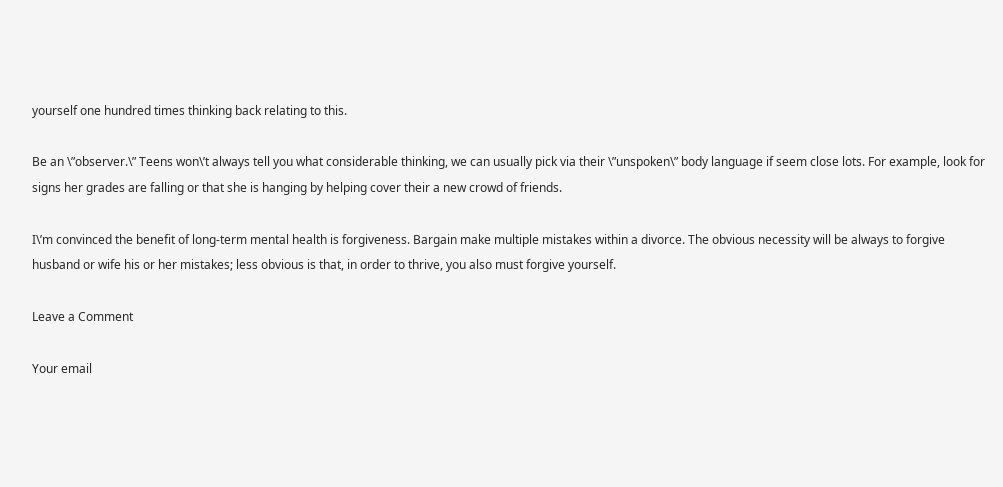yourself one hundred times thinking back relating to this.

Be an \”observer.\” Teens won\’t always tell you what considerable thinking, we can usually pick via their \”unspoken\” body language if seem close lots. For example, look for signs her grades are falling or that she is hanging by helping cover their a new crowd of friends.

I\’m convinced the benefit of long-term mental health is forgiveness. Bargain make multiple mistakes within a divorce. The obvious necessity will be always to forgive husband or wife his or her mistakes; less obvious is that, in order to thrive, you also must forgive yourself.

Leave a Comment

Your email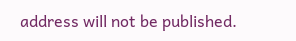address will not be published.